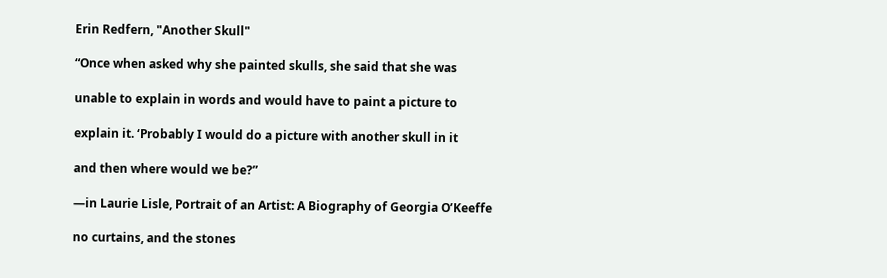Erin Redfern, "Another Skull"

“Once when asked why she painted skulls, she said that she was

unable to explain in words and would have to paint a picture to

explain it. ‘Probably I would do a picture with another skull in it

and then where would we be?”

—in Laurie Lisle, Portrait of an Artist: A Biography of Georgia O’Keeffe

no curtains, and the stones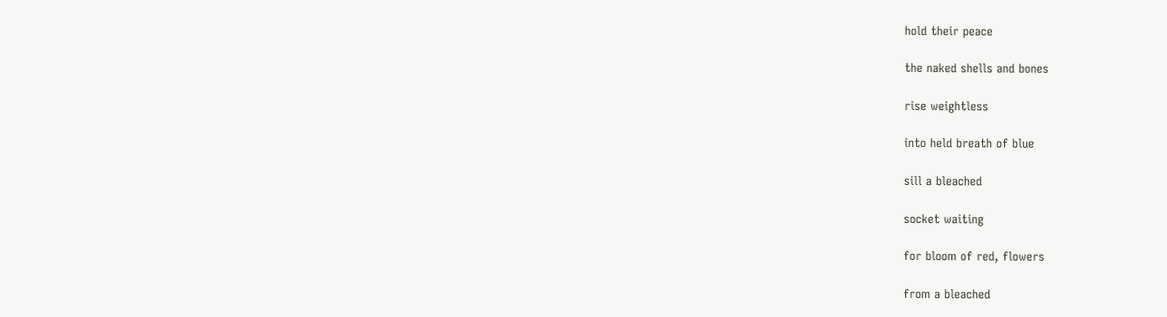hold their peace

the naked shells and bones

rise weightless

into held breath of blue

sill a bleached

socket waiting

for bloom of red, flowers

from a bleached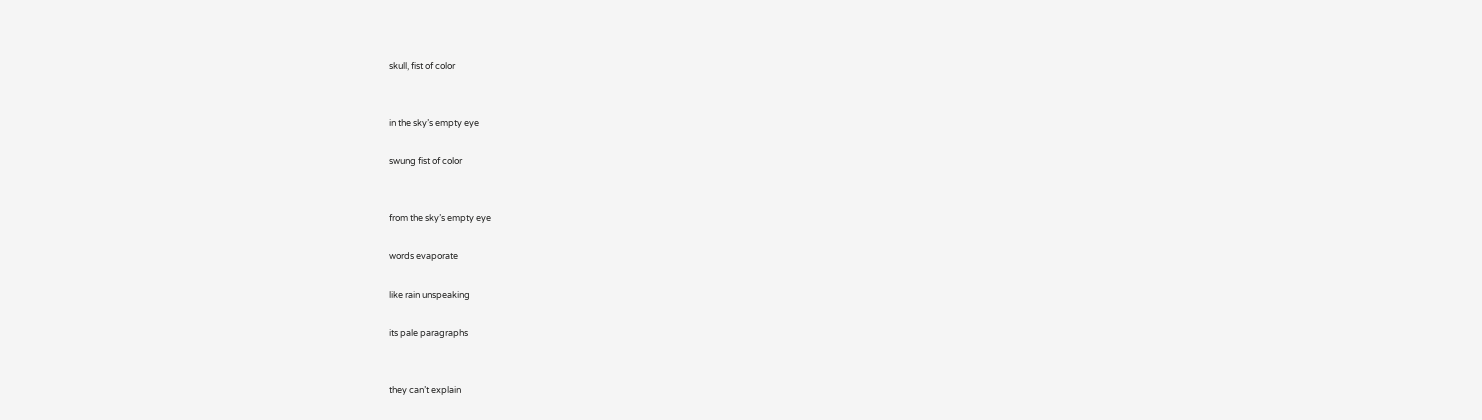skull, fist of color


in the sky’s empty eye

swung fist of color


from the sky’s empty eye

words evaporate

like rain unspeaking

its pale paragraphs


they can’t explain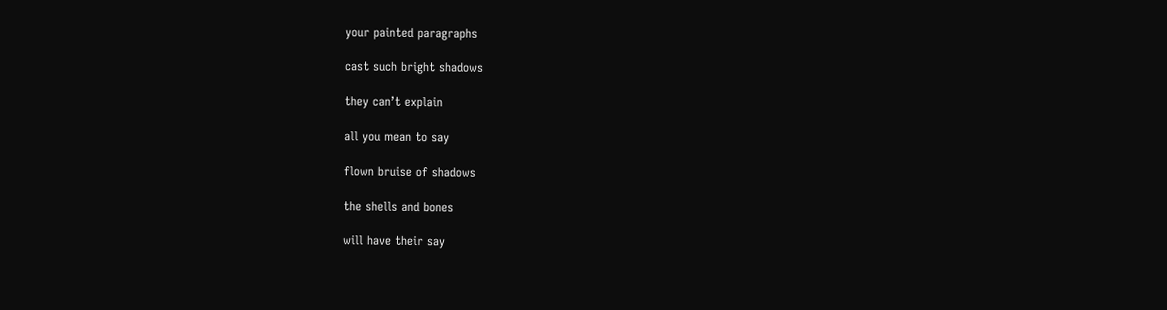your painted paragraphs

cast such bright shadows

they can’t explain

all you mean to say

flown bruise of shadows

the shells and bones

will have their say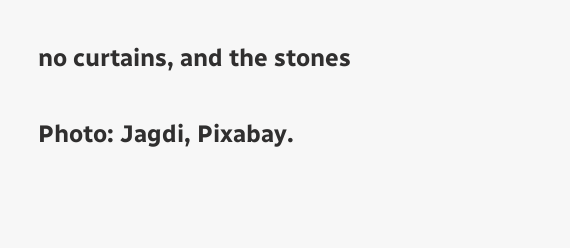no curtains, and the stones

Photo: Jagdi, Pixabay.